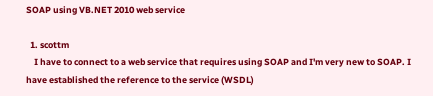SOAP using VB.NET 2010 web service

  1. scottm
    I have to connect to a web service that requires using SOAP and I'm very new to SOAP. I have established the reference to the service (WSDL)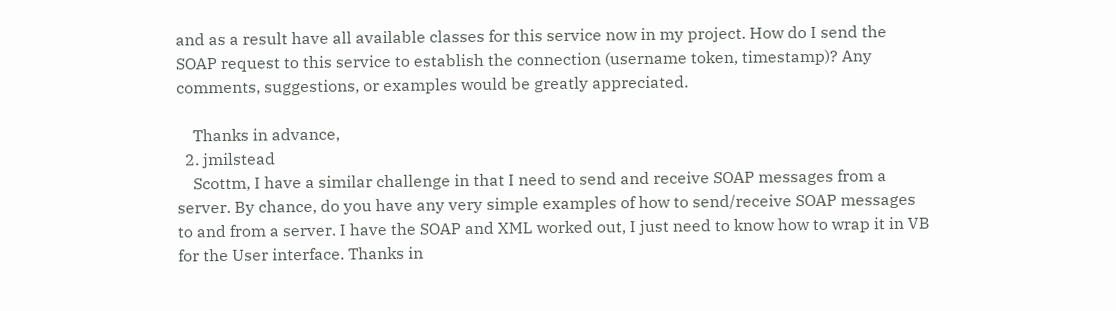and as a result have all available classes for this service now in my project. How do I send the SOAP request to this service to establish the connection (username token, timestamp)? Any comments, suggestions, or examples would be greatly appreciated.

    Thanks in advance,
  2. jmilstead
    Scottm, I have a similar challenge in that I need to send and receive SOAP messages from a server. By chance, do you have any very simple examples of how to send/receive SOAP messages to and from a server. I have the SOAP and XML worked out, I just need to know how to wrap it in VB for the User interface. Thanks in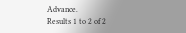Advance.
Results 1 to 2 of 2